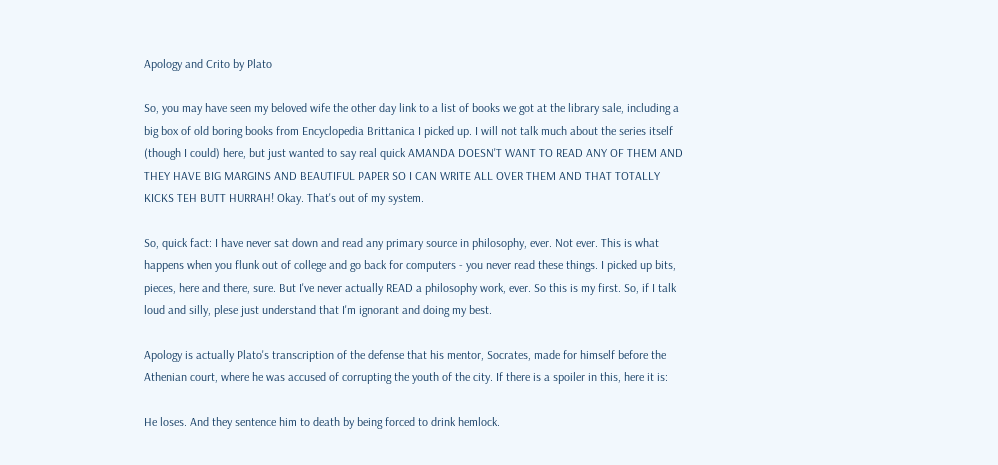Apology and Crito by Plato

So, you may have seen my beloved wife the other day link to a list of books we got at the library sale, including a big box of old boring books from Encyclopedia Brittanica I picked up. I will not talk much about the series itself (though I could) here, but just wanted to say real quick AMANDA DOESN'T WANT TO READ ANY OF THEM AND THEY HAVE BIG MARGINS AND BEAUTIFUL PAPER SO I CAN WRITE ALL OVER THEM AND THAT TOTALLY KICKS TEH BUTT HURRAH! Okay. That's out of my system.

So, quick fact: I have never sat down and read any primary source in philosophy, ever. Not ever. This is what happens when you flunk out of college and go back for computers - you never read these things. I picked up bits, pieces, here and there, sure. But I've never actually READ a philosophy work, ever. So this is my first. So, if I talk loud and silly, plese just understand that I'm ignorant and doing my best.

Apology is actually Plato's transcription of the defense that his mentor, Socrates, made for himself before the Athenian court, where he was accused of corrupting the youth of the city. If there is a spoiler in this, here it is:

He loses. And they sentence him to death by being forced to drink hemlock.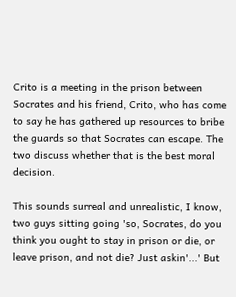Crito is a meeting in the prison between Socrates and his friend, Crito, who has come to say he has gathered up resources to bribe the guards so that Socrates can escape. The two discuss whether that is the best moral decision.

This sounds surreal and unrealistic, I know, two guys sitting going 'so, Socrates, do you think you ought to stay in prison or die, or leave prison, and not die? Just askin'...' But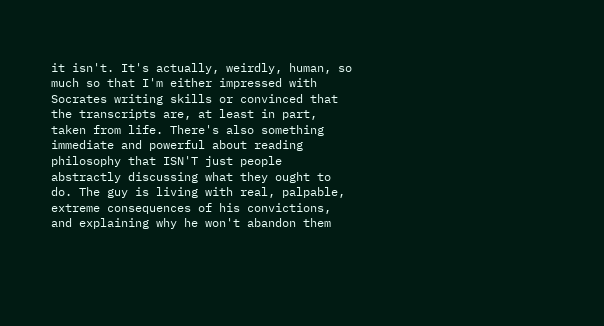it isn't. It's actually, weirdly, human, so much so that I'm either impressed with Socrates writing skills or convinced that the transcripts are, at least in part, taken from life. There's also something immediate and powerful about reading philosophy that ISN'T just people abstractly discussing what they ought to do. The guy is living with real, palpable, extreme consequences of his convictions, and explaining why he won't abandon them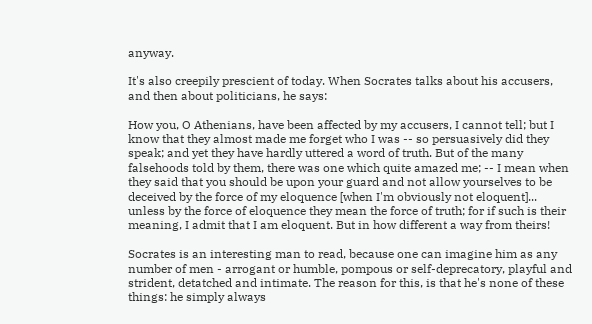anyway.

It's also creepily prescient of today. When Socrates talks about his accusers, and then about politicians, he says:

How you, O Athenians, have been affected by my accusers, I cannot tell; but I know that they almost made me forget who I was -- so persuasively did they speak; and yet they have hardly uttered a word of truth. But of the many falsehoods told by them, there was one which quite amazed me; -- I mean when they said that you should be upon your guard and not allow yourselves to be deceived by the force of my eloquence [when I'm obviously not eloquent]... unless by the force of eloquence they mean the force of truth; for if such is their meaning, I admit that I am eloquent. But in how different a way from theirs!

Socrates is an interesting man to read, because one can imagine him as any number of men - arrogant or humble, pompous or self-deprecatory, playful and strident, detatched and intimate. The reason for this, is that he's none of these things: he simply always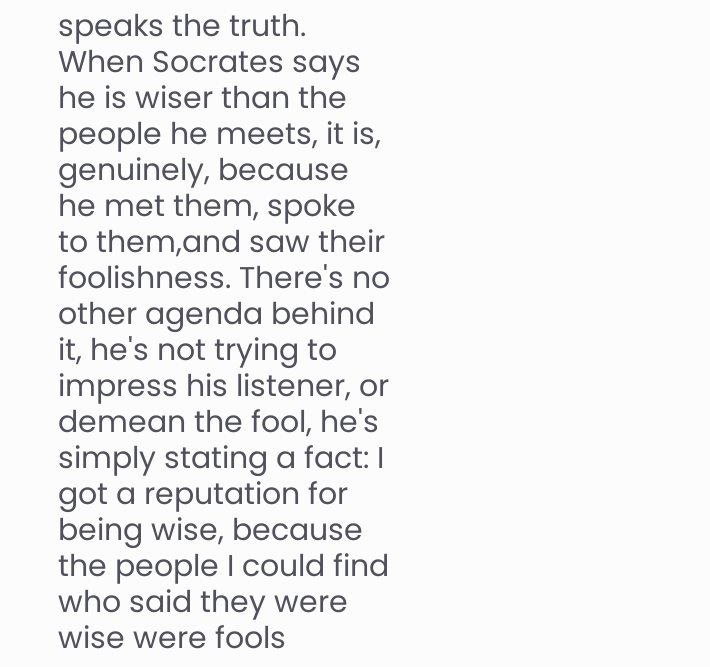speaks the truth. When Socrates says he is wiser than the people he meets, it is, genuinely, because he met them, spoke to them,and saw their foolishness. There's no other agenda behind it, he's not trying to impress his listener, or demean the fool, he's simply stating a fact: I got a reputation for being wise, because the people I could find who said they were wise were fools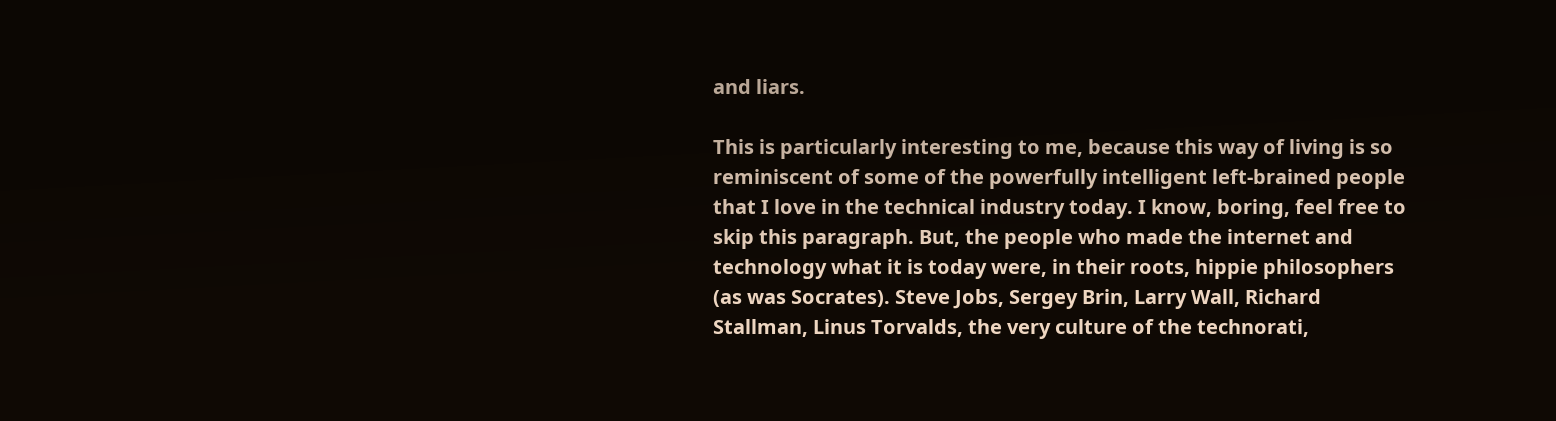and liars.

This is particularly interesting to me, because this way of living is so reminiscent of some of the powerfully intelligent left-brained people that I love in the technical industry today. I know, boring, feel free to skip this paragraph. But, the people who made the internet and technology what it is today were, in their roots, hippie philosophers (as was Socrates). Steve Jobs, Sergey Brin, Larry Wall, Richard Stallman, Linus Torvalds, the very culture of the technorati,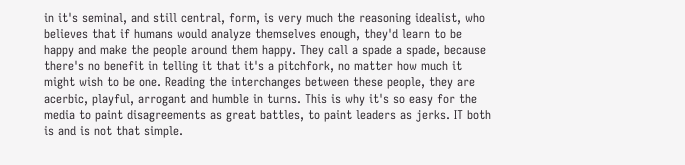in it's seminal, and still central, form, is very much the reasoning idealist, who believes that if humans would analyze themselves enough, they'd learn to be happy and make the people around them happy. They call a spade a spade, because there's no benefit in telling it that it's a pitchfork, no matter how much it might wish to be one. Reading the interchanges between these people, they are acerbic, playful, arrogant and humble in turns. This is why it's so easy for the media to paint disagreements as great battles, to paint leaders as jerks. IT both is and is not that simple.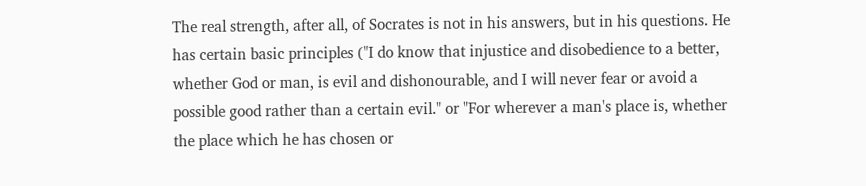The real strength, after all, of Socrates is not in his answers, but in his questions. He has certain basic principles ("I do know that injustice and disobedience to a better, whether God or man, is evil and dishonourable, and I will never fear or avoid a possible good rather than a certain evil." or "For wherever a man's place is, whether the place which he has chosen or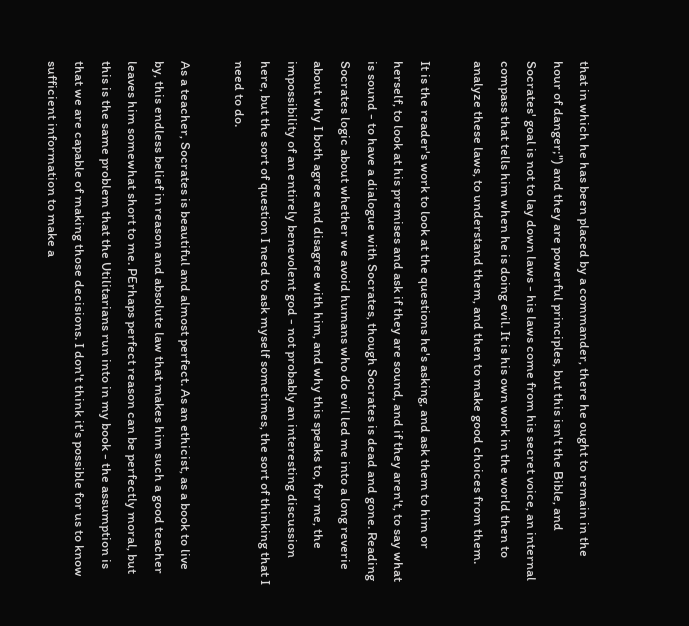that in which he has been placed by a commander, there he ought to remain in the hour of danger;") and they are powerful principles, but this isn't the Bible, and Socrates' goal is not to lay down laws - his laws come from his secret voice, an internal compass that tells him when he is doing evil. It is his own work in the world then to analyze these laws, to understand them, and then to make good choices from them.

It is the reader's work to look at the questions he's asking, and ask them to him or herself, to look at his premises and ask if they are sound, and if they aren't, to say what is sound - to have a dialogue with Socrates, though Socrates is dead and gone. Reading Socrates logic about whether we avoid humans who do evil led me into a long reverie about why I both agree and disagree with him, and why this speaks to, for me, the impossibility of an entirely benevolent god - not probably an interesting discussion here, but the sort of question I need to ask myself sometimes, the sort of thinking that I need to do.

As a teacher, Socrates is beautiful and almost perfect. As an ethicist, as a book to live by, this endless belief in reason and absolute law that makes him such a good teacher leaves him somewhat short to me. PErhaps perfect reason can be perfectly moral, but this is the same problem that the Utilitarians run into in my book - the assumption is that we are capable of making those decisions. I don't think it's possible for us to know sufficient information to make a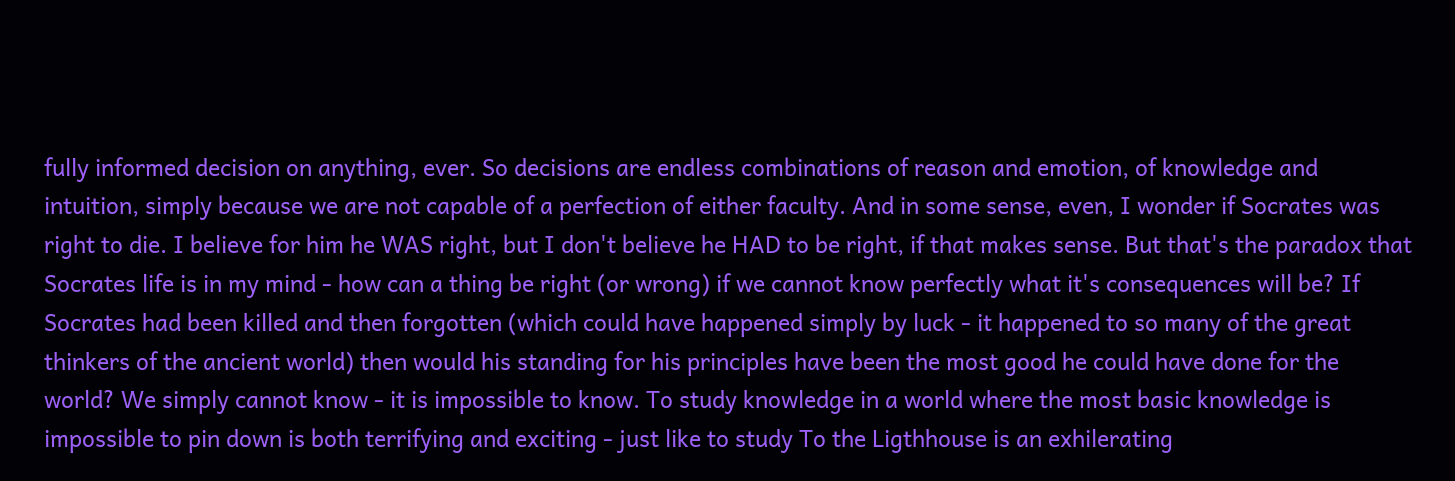fully informed decision on anything, ever. So decisions are endless combinations of reason and emotion, of knowledge and intuition, simply because we are not capable of a perfection of either faculty. And in some sense, even, I wonder if Socrates was right to die. I believe for him he WAS right, but I don't believe he HAD to be right, if that makes sense. But that's the paradox that Socrates life is in my mind - how can a thing be right (or wrong) if we cannot know perfectly what it's consequences will be? If Socrates had been killed and then forgotten (which could have happened simply by luck - it happened to so many of the great thinkers of the ancient world) then would his standing for his principles have been the most good he could have done for the world? We simply cannot know - it is impossible to know. To study knowledge in a world where the most basic knowledge is impossible to pin down is both terrifying and exciting - just like to study To the Ligthhouse is an exhilerating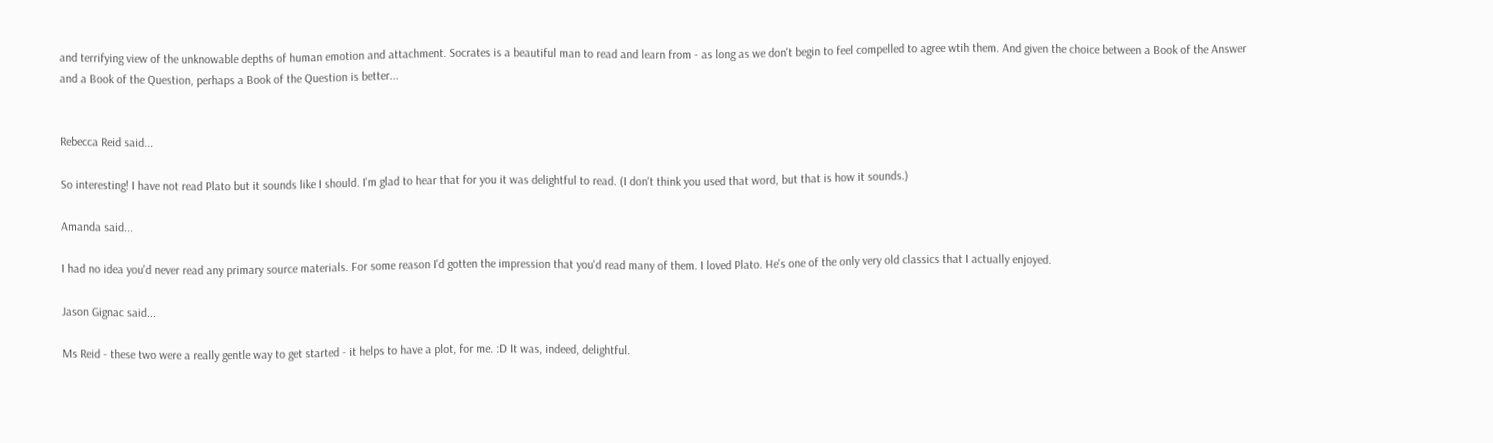and terrifying view of the unknowable depths of human emotion and attachment. Socrates is a beautiful man to read and learn from - as long as we don't begin to feel compelled to agree wtih them. And given the choice between a Book of the Answer and a Book of the Question, perhaps a Book of the Question is better...


Rebecca Reid said...

So interesting! I have not read Plato but it sounds like I should. I'm glad to hear that for you it was delightful to read. (I don't think you used that word, but that is how it sounds.)

Amanda said...

I had no idea you'd never read any primary source materials. For some reason I'd gotten the impression that you'd read many of them. I loved Plato. He's one of the only very old classics that I actually enjoyed.

Jason Gignac said...

Ms Reid - these two were a really gentle way to get started - it helps to have a plot, for me. :D It was, indeed, delightful.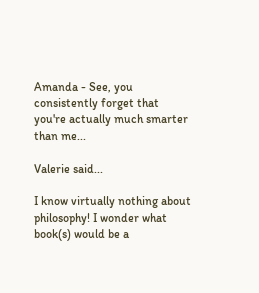Amanda - See, you consistently forget that you're actually much smarter than me...

Valerie said...

I know virtually nothing about philosophy! I wonder what book(s) would be a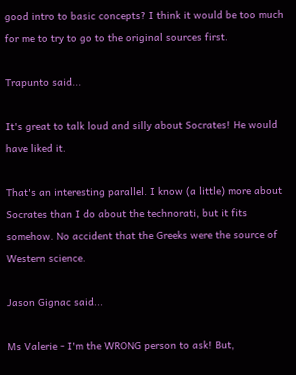good intro to basic concepts? I think it would be too much for me to try to go to the original sources first.

Trapunto said...

It's great to talk loud and silly about Socrates! He would have liked it.

That's an interesting parallel. I know (a little) more about Socrates than I do about the technorati, but it fits somehow. No accident that the Greeks were the source of Western science.

Jason Gignac said...

Ms Valerie - I'm the WRONG person to ask! But,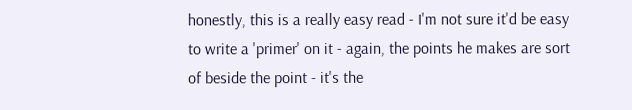honestly, this is a really easy read - I'm not sure it'd be easy to write a 'primer' on it - again, the points he makes are sort of beside the point - it's the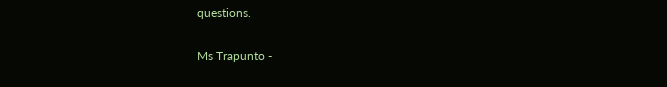questions.

Ms Trapunto -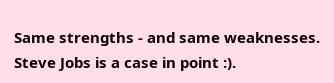Same strengths - and same weaknesses. Steve Jobs is a case in point :).